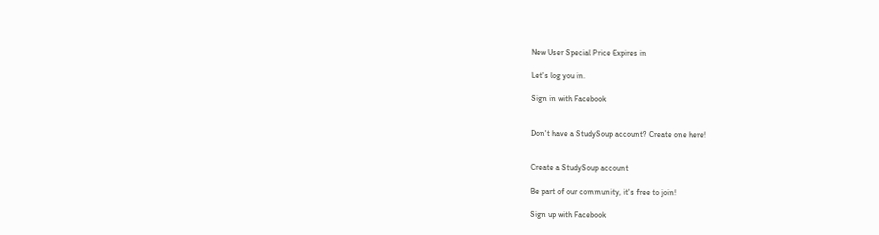New User Special Price Expires in

Let's log you in.

Sign in with Facebook


Don't have a StudySoup account? Create one here!


Create a StudySoup account

Be part of our community, it's free to join!

Sign up with Facebook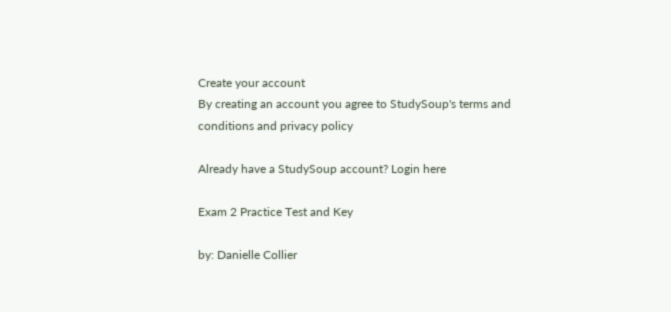Create your account
By creating an account you agree to StudySoup's terms and conditions and privacy policy

Already have a StudySoup account? Login here

Exam 2 Practice Test and Key

by: Danielle Collier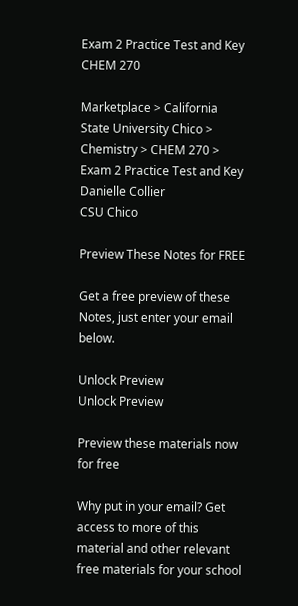Exam 2 Practice Test and Key CHEM 270

Marketplace > California State University Chico > Chemistry > CHEM 270 > Exam 2 Practice Test and Key
Danielle Collier
CSU Chico

Preview These Notes for FREE

Get a free preview of these Notes, just enter your email below.

Unlock Preview
Unlock Preview

Preview these materials now for free

Why put in your email? Get access to more of this material and other relevant free materials for your school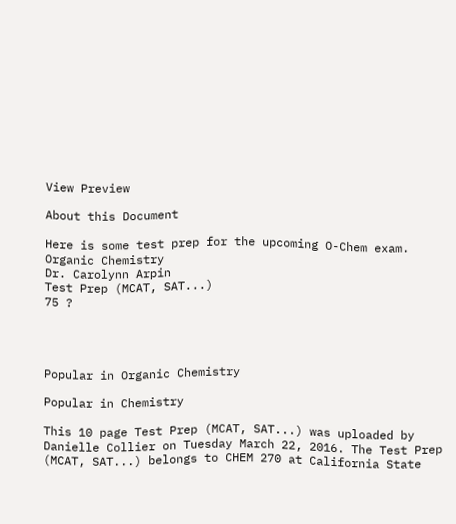View Preview

About this Document

Here is some test prep for the upcoming O-Chem exam.
Organic Chemistry
Dr. Carolynn Arpin
Test Prep (MCAT, SAT...)
75 ?




Popular in Organic Chemistry

Popular in Chemistry

This 10 page Test Prep (MCAT, SAT...) was uploaded by Danielle Collier on Tuesday March 22, 2016. The Test Prep (MCAT, SAT...) belongs to CHEM 270 at California State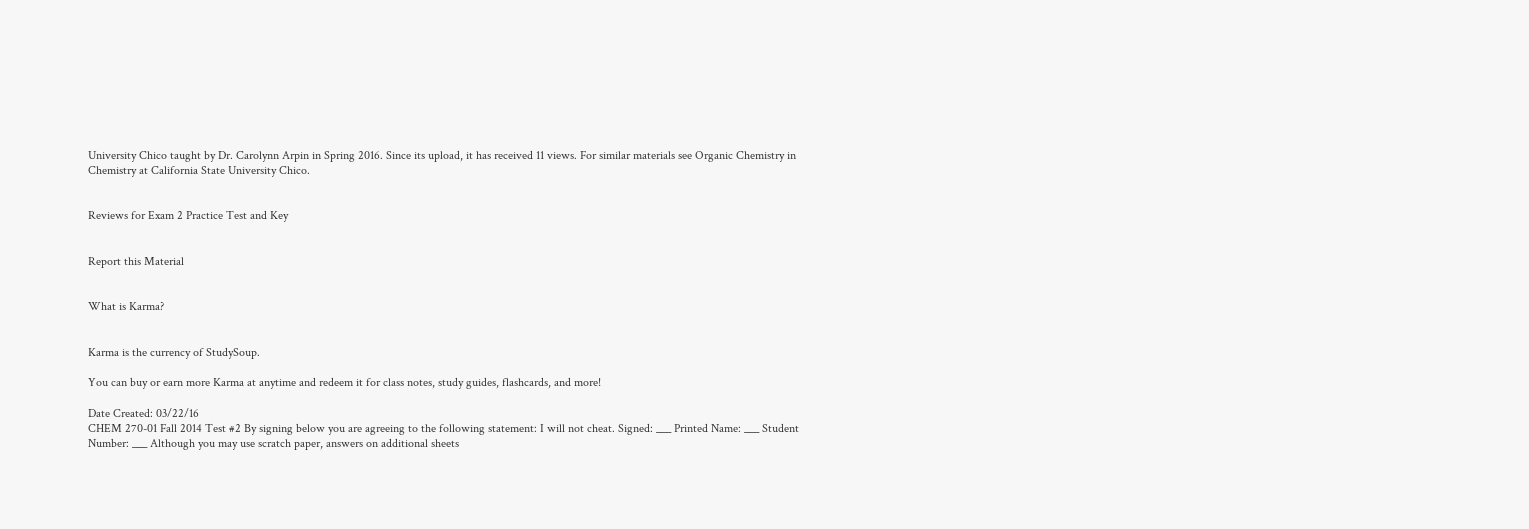University Chico taught by Dr. Carolynn Arpin in Spring 2016. Since its upload, it has received 11 views. For similar materials see Organic Chemistry in Chemistry at California State University Chico.


Reviews for Exam 2 Practice Test and Key


Report this Material


What is Karma?


Karma is the currency of StudySoup.

You can buy or earn more Karma at anytime and redeem it for class notes, study guides, flashcards, and more!

Date Created: 03/22/16
CHEM 270-01 Fall 2014 Test #2 By signing below you are agreeing to the following statement: I will not cheat. Signed: ___ Printed Name: ___ Student Number: ___ Although you may use scratch paper, answers on additional sheets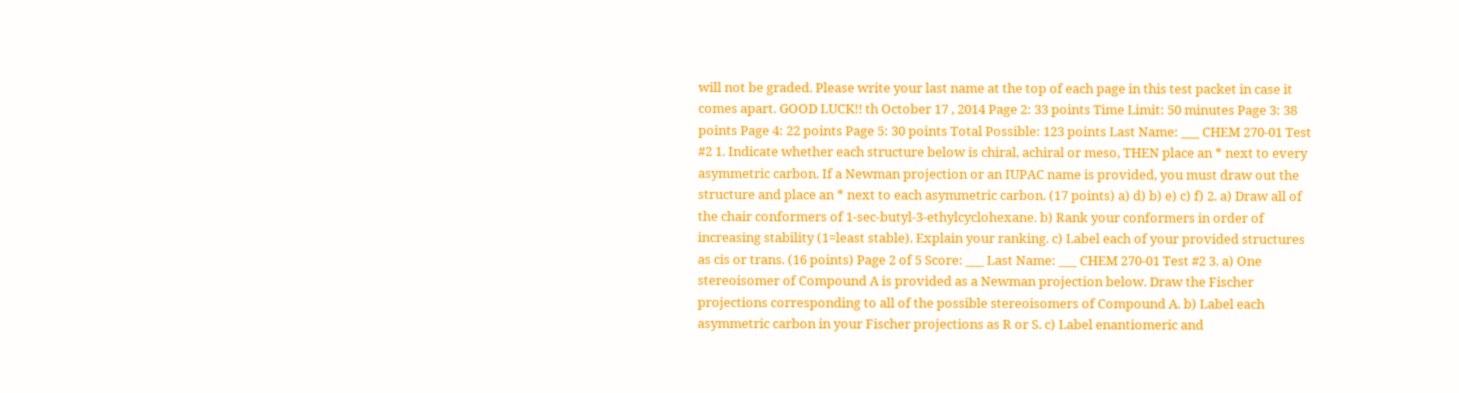will not be graded. Please write your last name at the top of each page in this test packet in case it comes apart. GOOD LUCK!! th October 17 , 2014 Page 2: 33 points Time Limit: 50 minutes Page 3: 38 points Page 4: 22 points Page 5: 30 points Total Possible: 123 points Last Name: ___ CHEM 270-01 Test #2 1. Indicate whether each structure below is chiral, achiral or meso, THEN place an * next to every asymmetric carbon. If a Newman projection or an IUPAC name is provided, you must draw out the structure and place an * next to each asymmetric carbon. (17 points) a) d) b) e) c) f) 2. a) Draw all of the chair conformers of 1-sec-butyl-3-ethylcyclohexane. b) Rank your conformers in order of increasing stability (1=least stable). Explain your ranking. c) Label each of your provided structures as cis or trans. (16 points) Page 2 of 5 Score: ___ Last Name: ___ CHEM 270-01 Test #2 3. a) One stereoisomer of Compound A is provided as a Newman projection below. Draw the Fischer projections corresponding to all of the possible stereoisomers of Compound A. b) Label each asymmetric carbon in your Fischer projections as R or S. c) Label enantiomeric and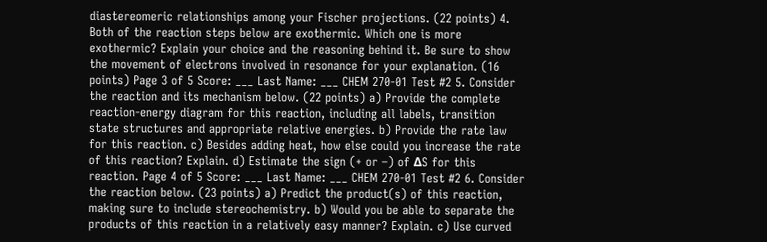diastereomeric relationships among your Fischer projections. (22 points) 4. Both of the reaction steps below are exothermic. Which one is more exothermic? Explain your choice and the reasoning behind it. Be sure to show the movement of electrons involved in resonance for your explanation. (16 points) Page 3 of 5 Score: ___ Last Name: ___ CHEM 270-01 Test #2 5. Consider the reaction and its mechanism below. (22 points) a) Provide the complete reaction-energy diagram for this reaction, including all labels, transition state structures and appropriate relative energies. b) Provide the rate law for this reaction. c) Besides adding heat, how else could you increase the rate of this reaction? Explain. d) Estimate the sign (+ or –) of ΔS for this reaction. Page 4 of 5 Score: ___ Last Name: ___ CHEM 270-01 Test #2 6. Consider the reaction below. (23 points) a) Predict the product(s) of this reaction, making sure to include stereochemistry. b) Would you be able to separate the products of this reaction in a relatively easy manner? Explain. c) Use curved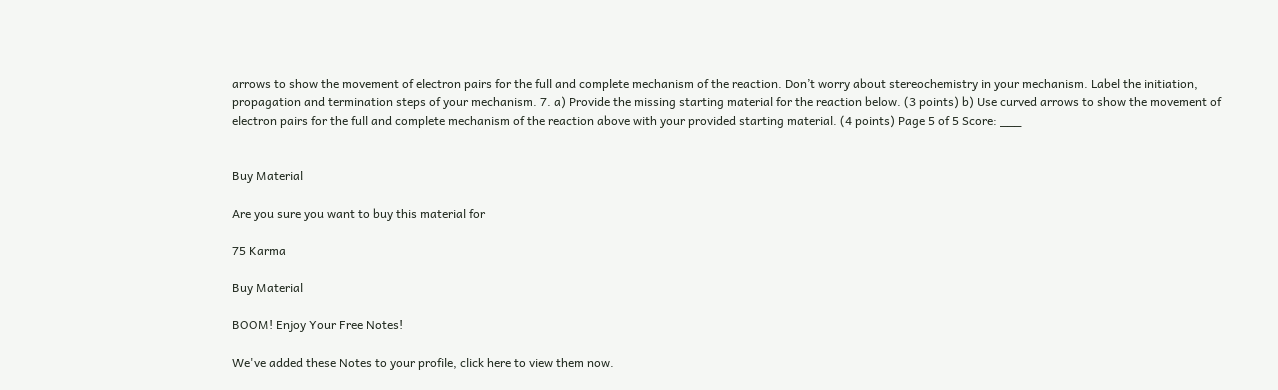arrows to show the movement of electron pairs for the full and complete mechanism of the reaction. Don’t worry about stereochemistry in your mechanism. Label the initiation, propagation and termination steps of your mechanism. 7. a) Provide the missing starting material for the reaction below. (3 points) b) Use curved arrows to show the movement of electron pairs for the full and complete mechanism of the reaction above with your provided starting material. (4 points) Page 5 of 5 Score: ___


Buy Material

Are you sure you want to buy this material for

75 Karma

Buy Material

BOOM! Enjoy Your Free Notes!

We've added these Notes to your profile, click here to view them now.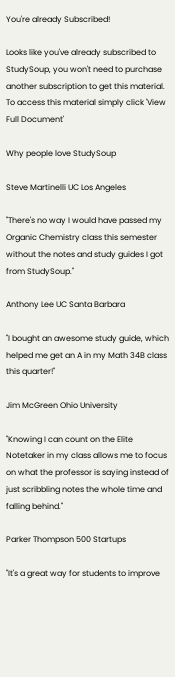You're already Subscribed!

Looks like you've already subscribed to StudySoup, you won't need to purchase another subscription to get this material. To access this material simply click 'View Full Document'

Why people love StudySoup

Steve Martinelli UC Los Angeles

"There's no way I would have passed my Organic Chemistry class this semester without the notes and study guides I got from StudySoup."

Anthony Lee UC Santa Barbara

"I bought an awesome study guide, which helped me get an A in my Math 34B class this quarter!"

Jim McGreen Ohio University

"Knowing I can count on the Elite Notetaker in my class allows me to focus on what the professor is saying instead of just scribbling notes the whole time and falling behind."

Parker Thompson 500 Startups

"It's a great way for students to improve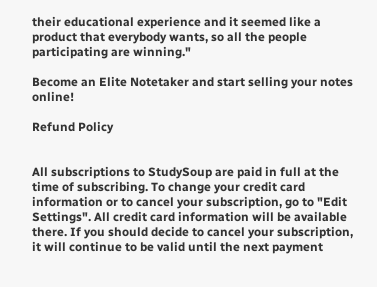their educational experience and it seemed like a product that everybody wants, so all the people participating are winning."

Become an Elite Notetaker and start selling your notes online!

Refund Policy


All subscriptions to StudySoup are paid in full at the time of subscribing. To change your credit card information or to cancel your subscription, go to "Edit Settings". All credit card information will be available there. If you should decide to cancel your subscription, it will continue to be valid until the next payment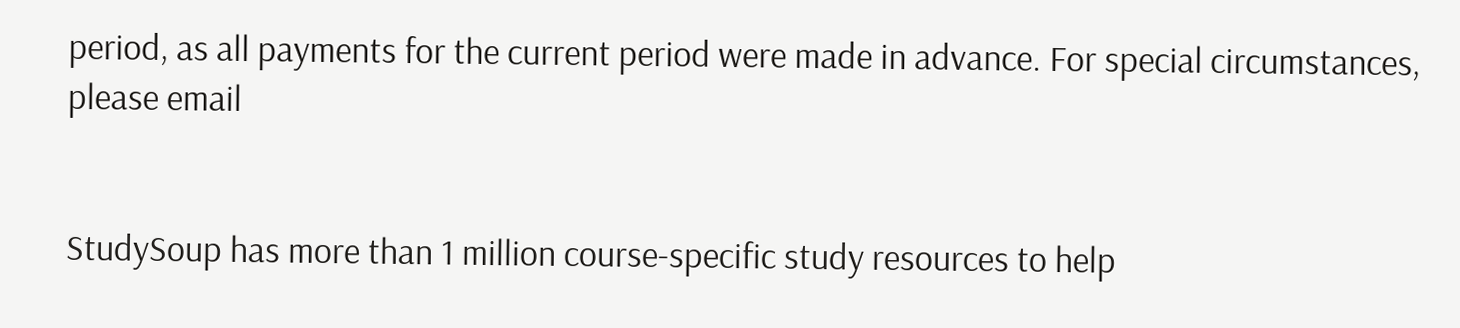period, as all payments for the current period were made in advance. For special circumstances, please email


StudySoup has more than 1 million course-specific study resources to help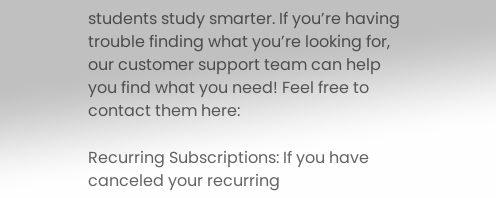students study smarter. If you’re having trouble finding what you’re looking for, our customer support team can help you find what you need! Feel free to contact them here:

Recurring Subscriptions: If you have canceled your recurring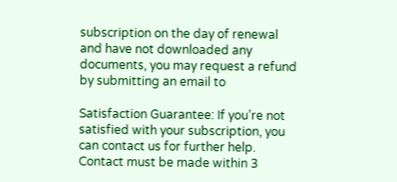subscription on the day of renewal and have not downloaded any documents, you may request a refund by submitting an email to

Satisfaction Guarantee: If you’re not satisfied with your subscription, you can contact us for further help. Contact must be made within 3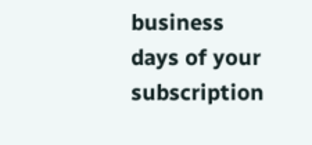business days of your subscription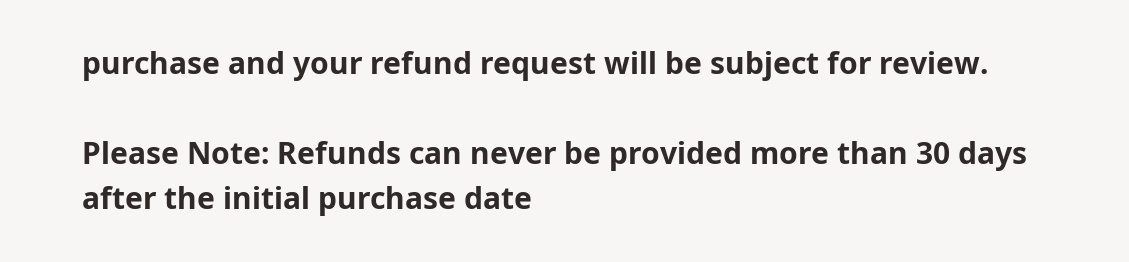purchase and your refund request will be subject for review.

Please Note: Refunds can never be provided more than 30 days after the initial purchase date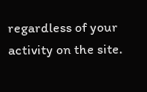regardless of your activity on the site.